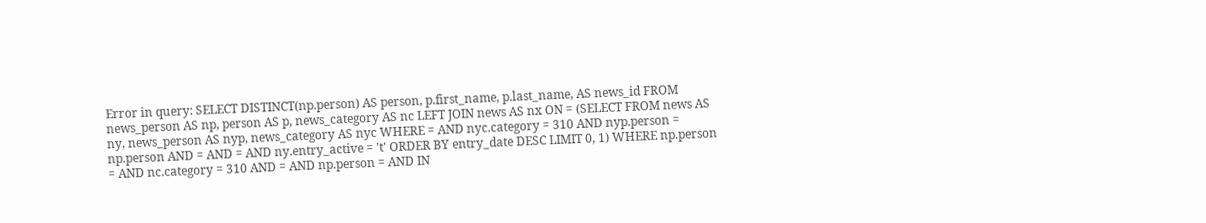Error in query: SELECT DISTINCT(np.person) AS person, p.first_name, p.last_name, AS news_id FROM news_person AS np, person AS p, news_category AS nc LEFT JOIN news AS nx ON = (SELECT FROM news AS ny, news_person AS nyp, news_category AS nyc WHERE = AND nyc.category = 310 AND nyp.person = np.person AND = AND = AND ny.entry_active = 't' ORDER BY entry_date DESC LIMIT 0, 1) WHERE np.person = AND nc.category = 310 AND = AND np.person = AND IN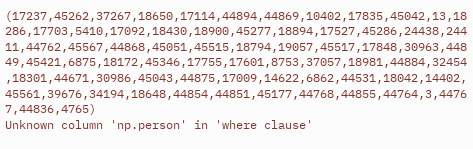(17237,45262,37267,18650,17114,44894,44869,10402,17835,45042,13,18286,17703,5410,17092,18430,18900,45277,18894,17527,45286,24438,24411,44762,45567,44868,45051,45515,18794,19057,45517,17848,30963,44849,45421,6875,18172,45346,17755,17601,8753,37057,18981,44884,32454,18301,44671,30986,45043,44875,17009,14622,6862,44531,18042,14402,45561,39676,34194,18648,44854,44851,45177,44768,44855,44764,3,44767,44836,4765)
Unknown column 'np.person' in 'where clause'